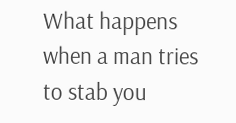What happens when a man tries to stab you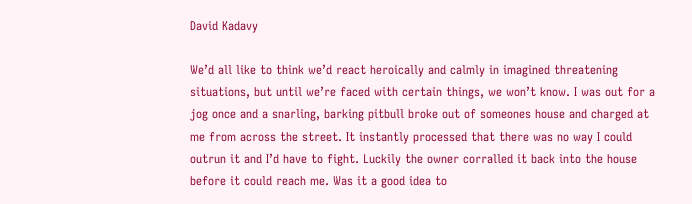David Kadavy

We’d all like to think we’d react heroically and calmly in imagined threatening situations, but until we’re faced with certain things, we won’t know. I was out for a jog once and a snarling, barking pitbull broke out of someones house and charged at me from across the street. It instantly processed that there was no way I could outrun it and I’d have to fight. Luckily the owner corralled it back into the house before it could reach me. Was it a good idea to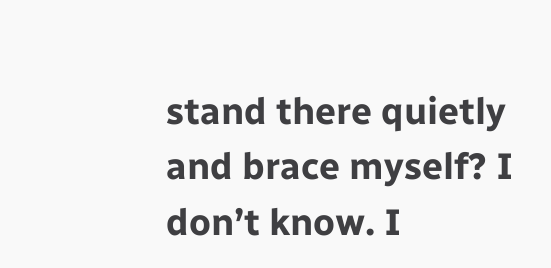stand there quietly and brace myself? I don’t know. I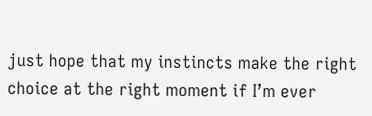just hope that my instincts make the right choice at the right moment if I’m ever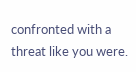confronted with a threat like you were.